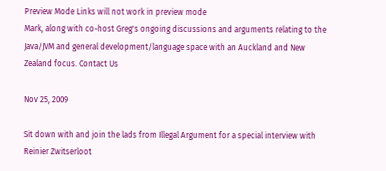Preview Mode Links will not work in preview mode
Mark, along with co-host Greg's ongoing discussions and arguments relating to the Java/JVM and general development/language space with an Auckland and New Zealand focus. Contact Us

Nov 25, 2009

Sit down with and join the lads from Illegal Argument for a special interview with Reinier Zwitserloot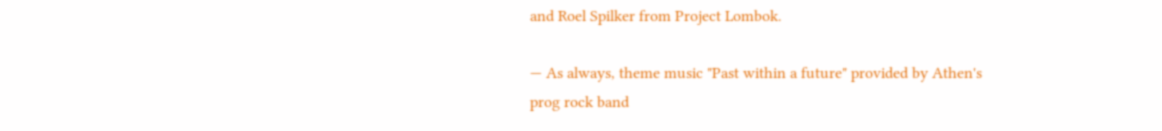and Roel Spilker from Project Lombok.

— As always, theme music "Past within a future" provided by Athen's prog rock band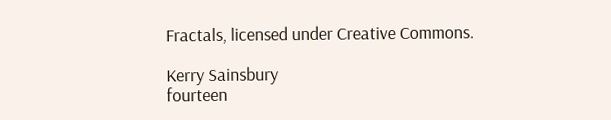Fractals, licensed under Creative Commons.

Kerry Sainsbury
fourteen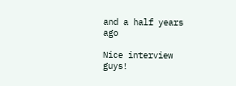and a half years ago

Nice interview guys!